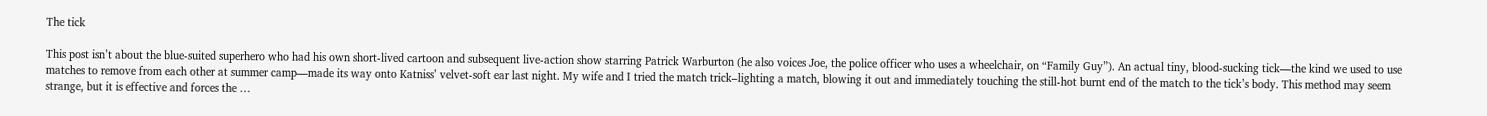The tick

This post isn’t about the blue-suited superhero who had his own short-lived cartoon and subsequent live-action show starring Patrick Warburton (he also voices Joe, the police officer who uses a wheelchair, on “Family Guy”). An actual tiny, blood-sucking tick—the kind we used to use matches to remove from each other at summer camp—made its way onto Katniss’ velvet-soft ear last night. My wife and I tried the match trick–lighting a match, blowing it out and immediately touching the still-hot burnt end of the match to the tick’s body. This method may seem strange, but it is effective and forces the …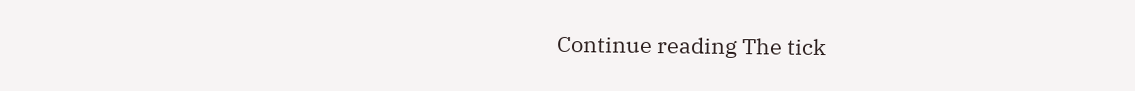Continue reading The tick